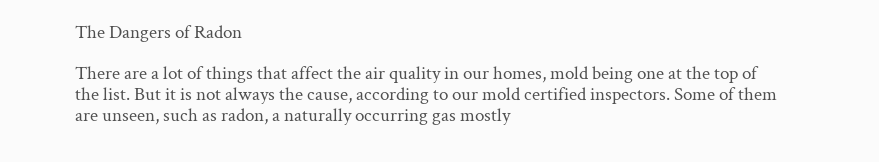The Dangers of Radon

There are a lot of things that affect the air quality in our homes, mold being one at the top of the list. But it is not always the cause, according to our mold certified inspectors. Some of them are unseen, such as radon, a naturally occurring gas mostly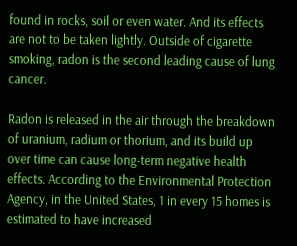found in rocks, soil or even water. And its effects are not to be taken lightly. Outside of cigarette smoking, radon is the second leading cause of lung cancer.

Radon is released in the air through the breakdown of uranium, radium or thorium, and its build up over time can cause long-term negative health effects. According to the Environmental Protection Agency, in the United States, 1 in every 15 homes is estimated to have increased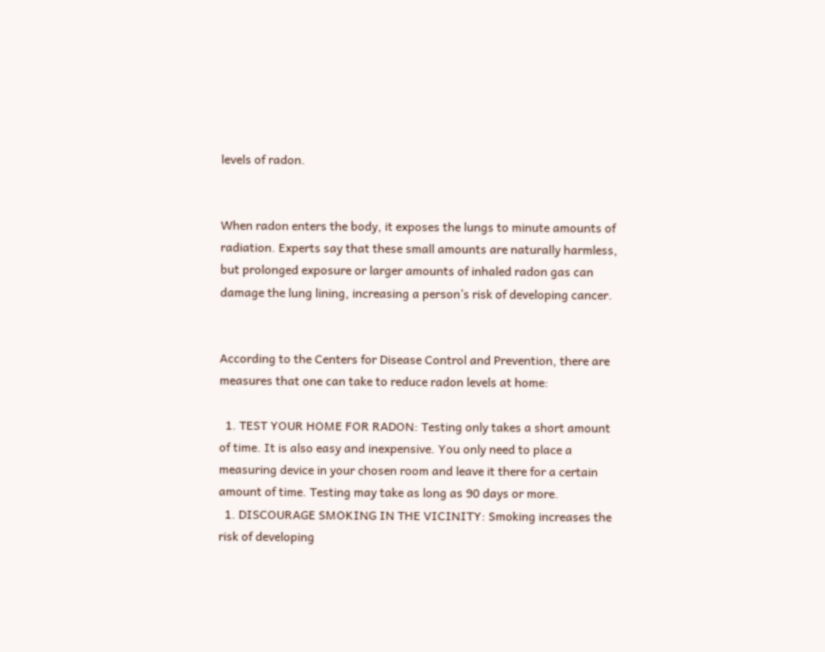levels of radon.


When radon enters the body, it exposes the lungs to minute amounts of radiation. Experts say that these small amounts are naturally harmless, but prolonged exposure or larger amounts of inhaled radon gas can damage the lung lining, increasing a person’s risk of developing cancer.


According to the Centers for Disease Control and Prevention, there are measures that one can take to reduce radon levels at home:

  1. TEST YOUR HOME FOR RADON: Testing only takes a short amount of time. It is also easy and inexpensive. You only need to place a measuring device in your chosen room and leave it there for a certain amount of time. Testing may take as long as 90 days or more.
  1. DISCOURAGE SMOKING IN THE VICINITY: Smoking increases the risk of developing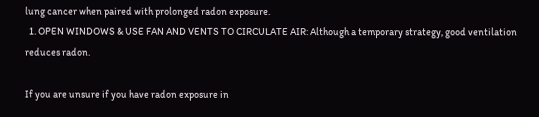lung cancer when paired with prolonged radon exposure.
  1. OPEN WINDOWS & USE FAN AND VENTS TO CIRCULATE AIR: Although a temporary strategy, good ventilation reduces radon.

If you are unsure if you have radon exposure in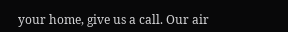your home, give us a call. Our air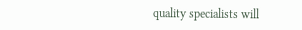quality specialists will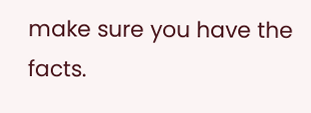make sure you have the facts.